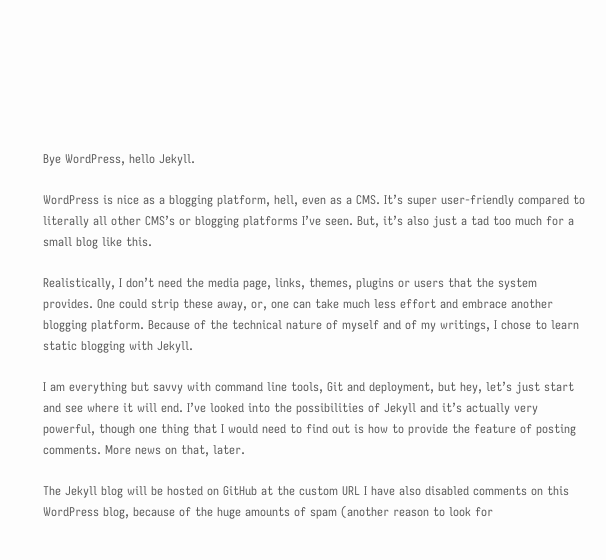Bye WordPress, hello Jekyll.

WordPress is nice as a blogging platform, hell, even as a CMS. It’s super user-friendly compared to literally all other CMS’s or blogging platforms I’ve seen. But, it’s also just a tad too much for a small blog like this.

Realistically, I don’t need the media page, links, themes, plugins or users that the system provides. One could strip these away, or, one can take much less effort and embrace another blogging platform. Because of the technical nature of myself and of my writings, I chose to learn static blogging with Jekyll.

I am everything but savvy with command line tools, Git and deployment, but hey, let’s just start and see where it will end. I’ve looked into the possibilities of Jekyll and it’s actually very powerful, though one thing that I would need to find out is how to provide the feature of posting comments. More news on that, later.

The Jekyll blog will be hosted on GitHub at the custom URL I have also disabled comments on this WordPress blog, because of the huge amounts of spam (another reason to look for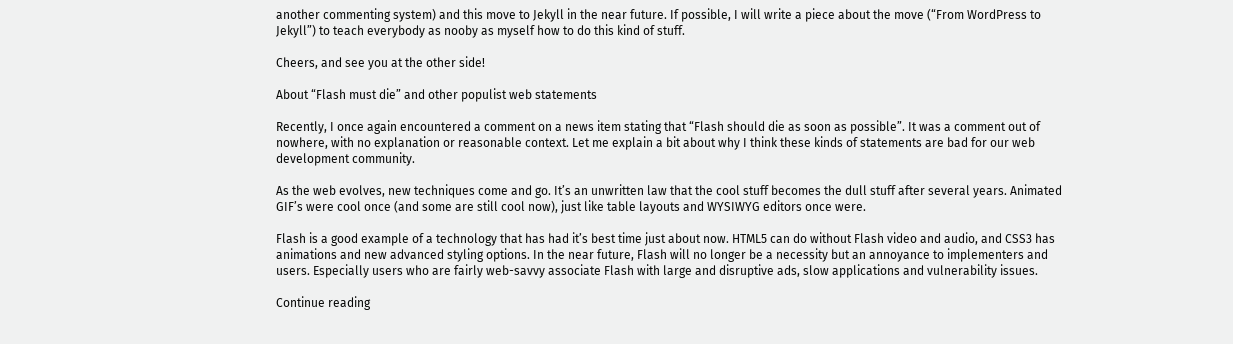another commenting system) and this move to Jekyll in the near future. If possible, I will write a piece about the move (“From WordPress to Jekyll”) to teach everybody as nooby as myself how to do this kind of stuff.

Cheers, and see you at the other side!

About “Flash must die” and other populist web statements

Recently, I once again encountered a comment on a news item stating that “Flash should die as soon as possible”. It was a comment out of nowhere, with no explanation or reasonable context. Let me explain a bit about why I think these kinds of statements are bad for our web development community.

As the web evolves, new techniques come and go. It’s an unwritten law that the cool stuff becomes the dull stuff after several years. Animated GIF’s were cool once (and some are still cool now), just like table layouts and WYSIWYG editors once were.

Flash is a good example of a technology that has had it’s best time just about now. HTML5 can do without Flash video and audio, and CSS3 has animations and new advanced styling options. In the near future, Flash will no longer be a necessity but an annoyance to implementers and users. Especially users who are fairly web-savvy associate Flash with large and disruptive ads, slow applications and vulnerability issues.

Continue reading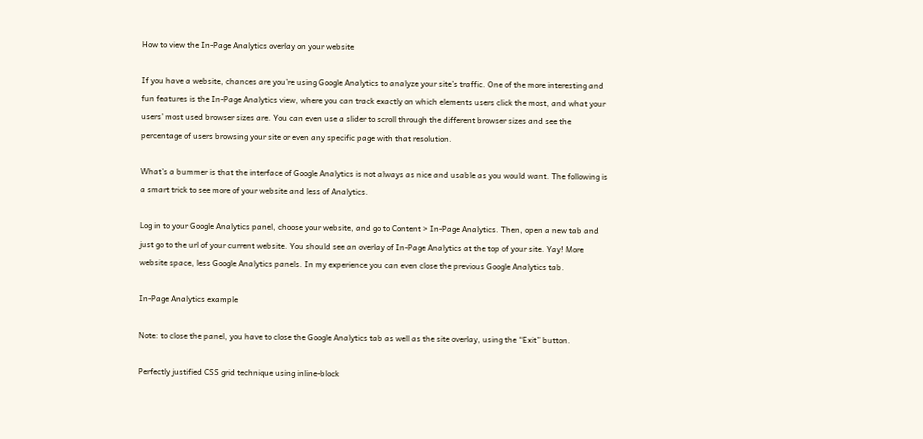How to view the In-Page Analytics overlay on your website

If you have a website, chances are you’re using Google Analytics to analyze your site’s traffic. One of the more interesting and fun features is the In-Page Analytics view, where you can track exactly on which elements users click the most, and what your users’ most used browser sizes are. You can even use a slider to scroll through the different browser sizes and see the percentage of users browsing your site or even any specific page with that resolution.

What’s a bummer is that the interface of Google Analytics is not always as nice and usable as you would want. The following is a smart trick to see more of your website and less of Analytics.

Log in to your Google Analytics panel, choose your website, and go to Content > In-Page Analytics. Then, open a new tab and just go to the url of your current website. You should see an overlay of In-Page Analytics at the top of your site. Yay! More website space, less Google Analytics panels. In my experience you can even close the previous Google Analytics tab.

In-Page Analytics example

Note: to close the panel, you have to close the Google Analytics tab as well as the site overlay, using the “Exit” button.

Perfectly justified CSS grid technique using inline-block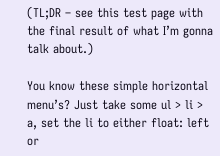(TL;DR – see this test page with the final result of what I’m gonna talk about.)

You know these simple horizontal menu’s? Just take some ul > li > a, set the li to either float: left or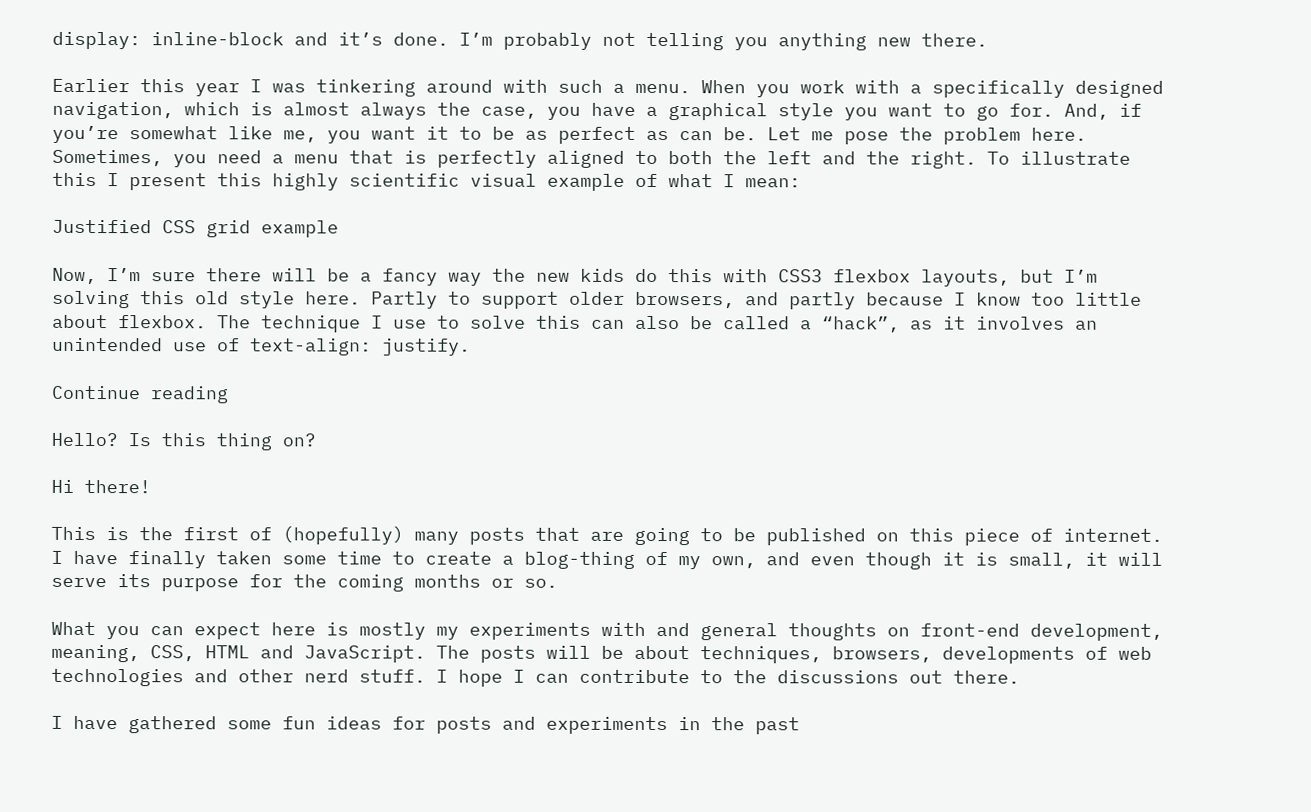display: inline-block and it’s done. I’m probably not telling you anything new there.

Earlier this year I was tinkering around with such a menu. When you work with a specifically designed navigation, which is almost always the case, you have a graphical style you want to go for. And, if you’re somewhat like me, you want it to be as perfect as can be. Let me pose the problem here. Sometimes, you need a menu that is perfectly aligned to both the left and the right. To illustrate this I present this highly scientific visual example of what I mean:

Justified CSS grid example

Now, I’m sure there will be a fancy way the new kids do this with CSS3 flexbox layouts, but I’m solving this old style here. Partly to support older browsers, and partly because I know too little about flexbox. The technique I use to solve this can also be called a “hack”, as it involves an unintended use of text-align: justify.

Continue reading

Hello? Is this thing on?

Hi there!

This is the first of (hopefully) many posts that are going to be published on this piece of internet. I have finally taken some time to create a blog-thing of my own, and even though it is small, it will serve its purpose for the coming months or so.

What you can expect here is mostly my experiments with and general thoughts on front-end development, meaning, CSS, HTML and JavaScript. The posts will be about techniques, browsers, developments of web technologies and other nerd stuff. I hope I can contribute to the discussions out there.

I have gathered some fun ideas for posts and experiments in the past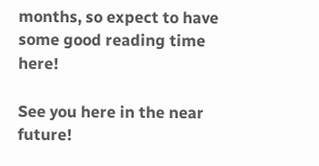months, so expect to have some good reading time here!

See you here in the near future!